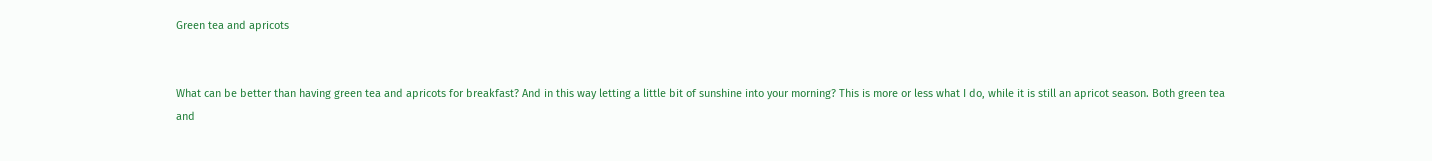Green tea and apricots


What can be better than having green tea and apricots for breakfast? And in this way letting a little bit of sunshine into your morning? This is more or less what I do, while it is still an apricot season. Both green tea and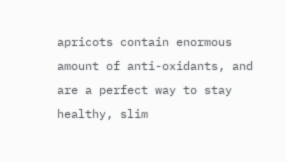apricots contain enormous amount of anti-oxidants, and are a perfect way to stay healthy, slim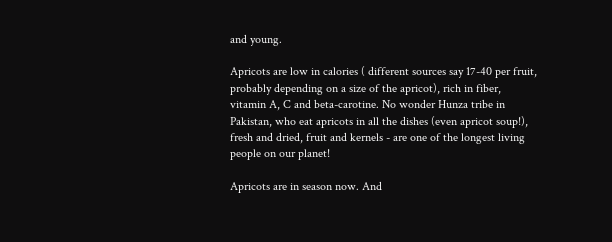and young.

Apricots are low in calories ( different sources say 17-40 per fruit, probably depending on a size of the apricot), rich in fiber, vitamin A, C and beta-carotine. No wonder Hunza tribe in Pakistan, who eat apricots in all the dishes (even apricot soup!), fresh and dried, fruit and kernels - are one of the longest living people on our planet!

Apricots are in season now. And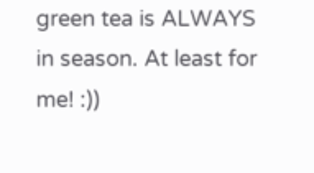green tea is ALWAYS in season. At least for me! :))